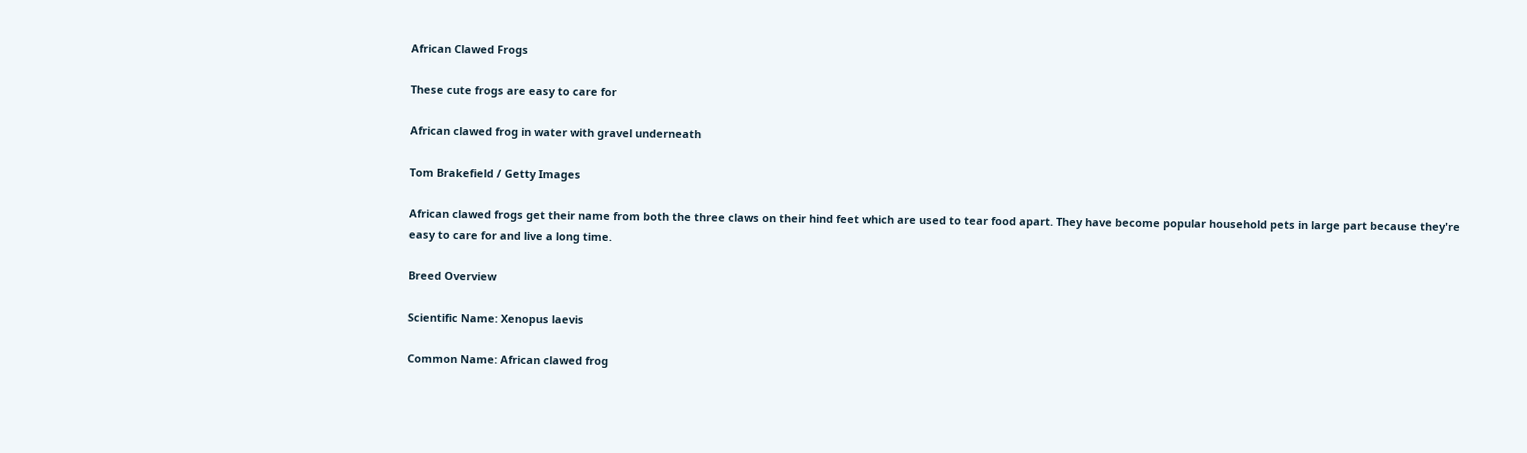African Clawed Frogs

These cute frogs are easy to care for

African clawed frog in water with gravel underneath

Tom Brakefield / Getty Images

African clawed frogs get their name from both the three claws on their hind feet which are used to tear food apart. They have become popular household pets in large part because they're easy to care for and live a long time.

Breed Overview

Scientific Name: Xenopus laevis

Common Name: African clawed frog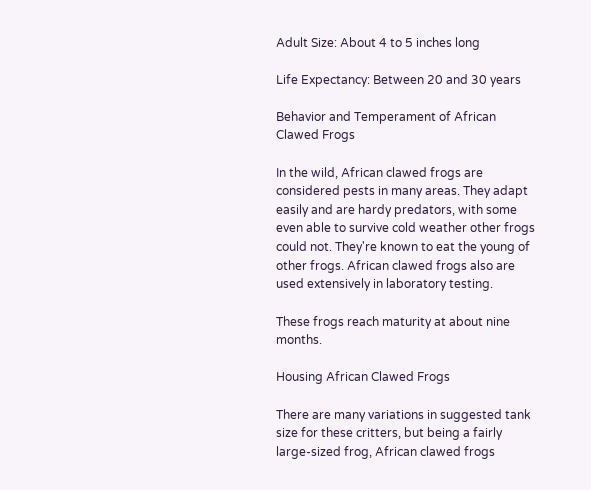Adult Size: About 4 to 5 inches long

Life Expectancy: Between 20 and 30 years

Behavior and Temperament of African Clawed Frogs

In the wild, African clawed frogs are considered pests in many areas. They adapt easily and are hardy predators, with some even able to survive cold weather other frogs could not. They're known to eat the young of other frogs. African clawed frogs also are used extensively in laboratory testing.

These frogs reach maturity at about nine months.

Housing African Clawed Frogs

There are many variations in suggested tank size for these critters, but being a fairly large-sized frog, African clawed frogs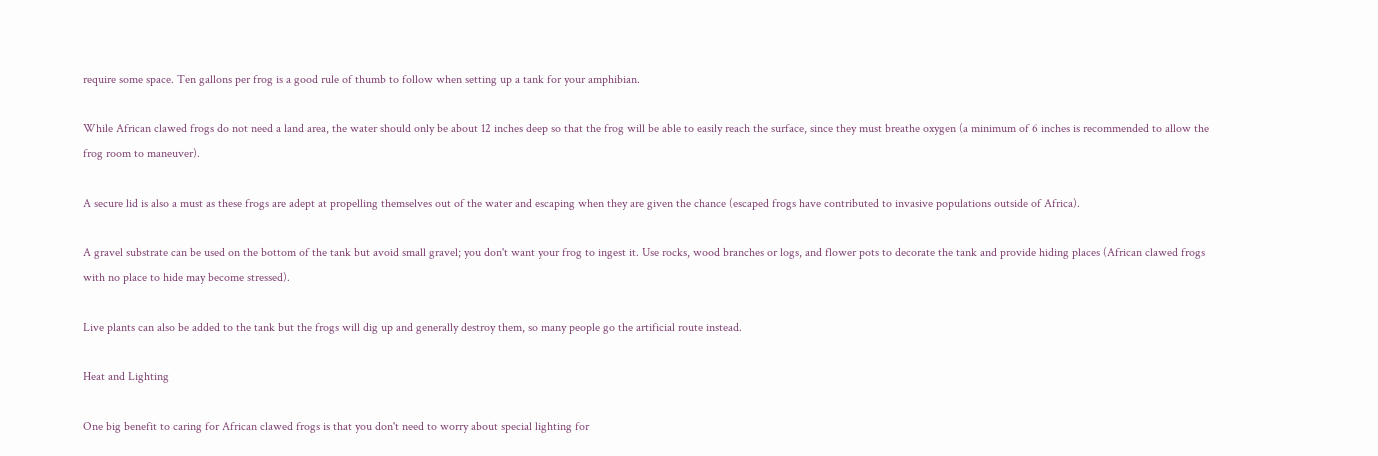require some space. Ten gallons per frog is a good rule of thumb to follow when setting up a tank for your amphibian.

While African clawed frogs do not need a land area, the water should only be about 12 inches deep so that the frog will be able to easily reach the surface, since they must breathe oxygen (a minimum of 6 inches is recommended to allow the frog room to maneuver).

A secure lid is also a must as these frogs are adept at propelling themselves out of the water and escaping when they are given the chance (escaped frogs have contributed to invasive populations outside of Africa).

A gravel substrate can be used on the bottom of the tank but avoid small gravel; you don't want your frog to ingest it. Use rocks, wood branches or logs, and flower pots to decorate the tank and provide hiding places (African clawed frogs with no place to hide may become stressed).

Live plants can also be added to the tank but the frogs will dig up and generally destroy them, so many people go the artificial route instead.

Heat and Lighting

One big benefit to caring for African clawed frogs is that you don't need to worry about special lighting for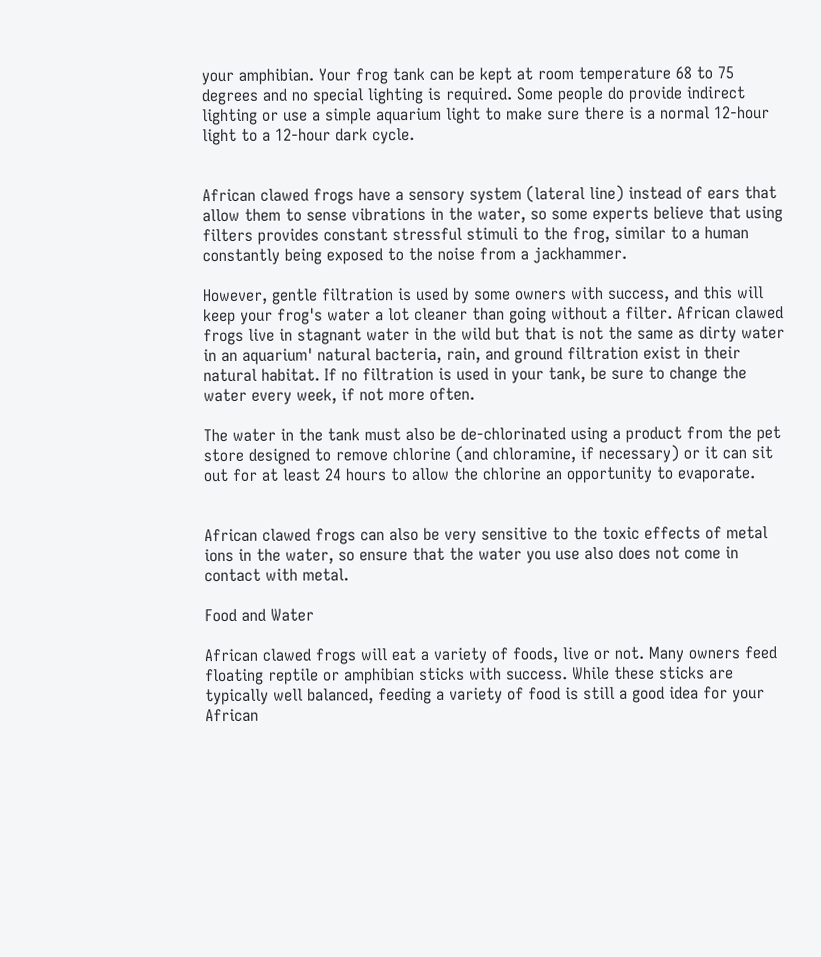your amphibian. Your frog tank can be kept at room temperature 68 to 75 degrees and no special lighting is required. Some people do provide indirect lighting or use a simple aquarium light to make sure there is a normal 12-hour light to a 12-hour dark cycle.


African clawed frogs have a sensory system (lateral line) instead of ears that allow them to sense vibrations in the water, so some experts believe that using filters provides constant stressful stimuli to the frog, similar to a human constantly being exposed to the noise from a jackhammer.

However, gentle filtration is used by some owners with success, and this will keep your frog's water a lot cleaner than going without a filter. African clawed frogs live in stagnant water in the wild but that is not the same as dirty water in an aquarium' natural bacteria, rain, and ground filtration exist in their natural habitat. If no filtration is used in your tank, be sure to change the water every week, if not more often.

The water in the tank must also be de-chlorinated using a product from the pet store designed to remove chlorine (and chloramine, if necessary) or it can sit out for at least 24 hours to allow the chlorine an opportunity to evaporate.


African clawed frogs can also be very sensitive to the toxic effects of metal ions in the water, so ensure that the water you use also does not come in contact with metal.

Food and Water

African clawed frogs will eat a variety of foods, live or not. Many owners feed floating reptile or amphibian sticks with success. While these sticks are typically well balanced, feeding a variety of food is still a good idea for your African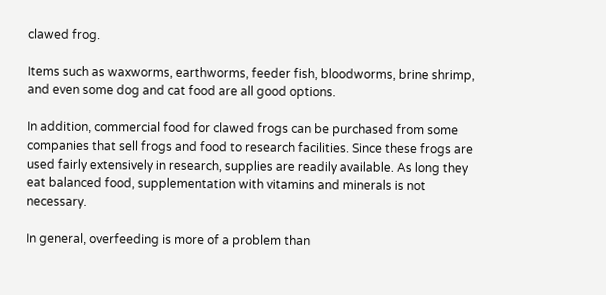clawed frog.

Items such as waxworms, earthworms, feeder fish, bloodworms, brine shrimp, and even some dog and cat food are all good options.

In addition, commercial food for clawed frogs can be purchased from some companies that sell frogs and food to research facilities. Since these frogs are used fairly extensively in research, supplies are readily available. As long they eat balanced food, supplementation with vitamins and minerals is not necessary.

In general, overfeeding is more of a problem than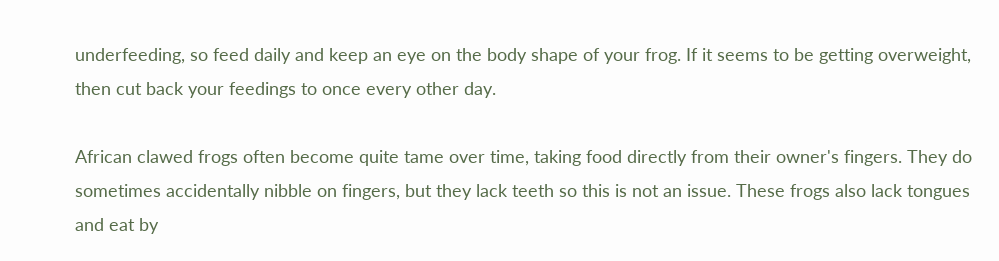underfeeding, so feed daily and keep an eye on the body shape of your frog. If it seems to be getting overweight, then cut back your feedings to once every other day.

African clawed frogs often become quite tame over time, taking food directly from their owner's fingers. They do sometimes accidentally nibble on fingers, but they lack teeth so this is not an issue. These frogs also lack tongues and eat by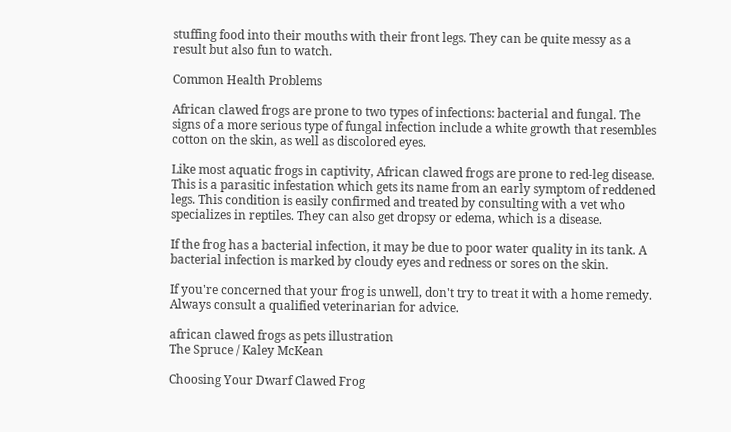stuffing food into their mouths with their front legs. They can be quite messy as a result but also fun to watch.

Common Health Problems

African clawed frogs are prone to two types of infections: bacterial and fungal. The signs of a more serious type of fungal infection include a white growth that resembles cotton on the skin, as well as discolored eyes.

Like most aquatic frogs in captivity, African clawed frogs are prone to red-leg disease. This is a parasitic infestation which gets its name from an early symptom of reddened legs. This condition is easily confirmed and treated by consulting with a vet who specializes in reptiles. They can also get dropsy or edema, which is a disease.

If the frog has a bacterial infection, it may be due to poor water quality in its tank. A bacterial infection is marked by cloudy eyes and redness or sores on the skin.

If you're concerned that your frog is unwell, don't try to treat it with a home remedy. Always consult a qualified veterinarian for advice.

african clawed frogs as pets illustration
The Spruce / Kaley McKean

Choosing Your Dwarf Clawed Frog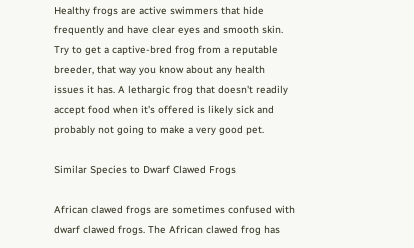Healthy frogs are active swimmers that hide frequently and have clear eyes and smooth skin. Try to get a captive-bred frog from a reputable breeder, that way you know about any health issues it has. A lethargic frog that doesn't readily accept food when it's offered is likely sick and probably not going to make a very good pet.

Similar Species to Dwarf Clawed Frogs

African clawed frogs are sometimes confused with dwarf clawed frogs. The African clawed frog has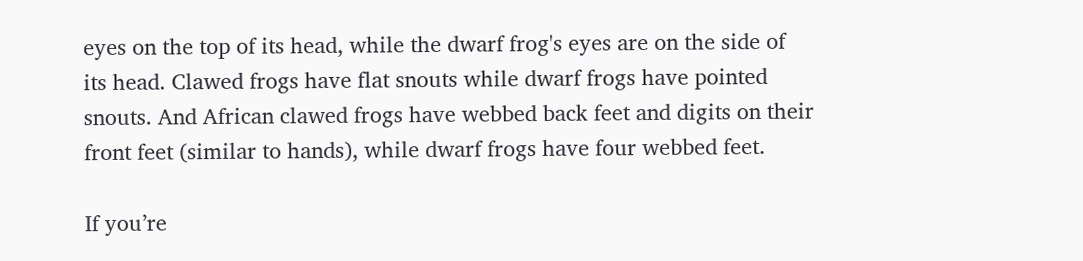eyes on the top of its head, while the dwarf frog's eyes are on the side of its head. Clawed frogs have flat snouts while dwarf frogs have pointed snouts. And African clawed frogs have webbed back feet and digits on their front feet (similar to hands), while dwarf frogs have four webbed feet.

If you’re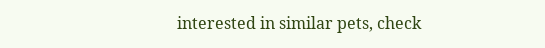interested in similar pets, check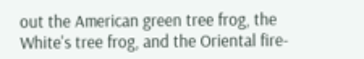out the American green tree frog, the White's tree frog, and the Oriental fire-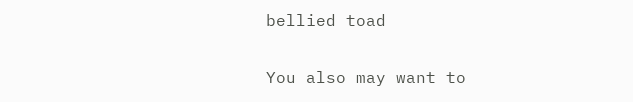bellied toad

You also may want to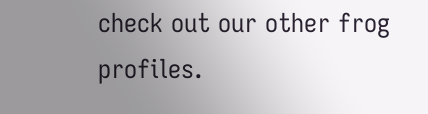check out our other frog profiles.